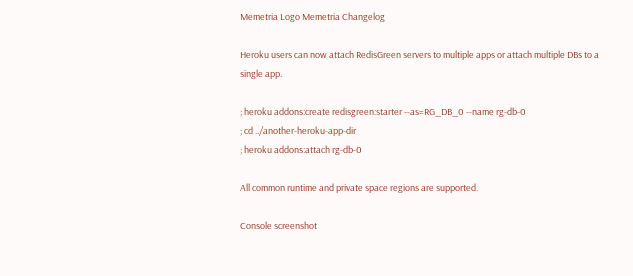Memetria Logo Memetria Changelog

Heroku users can now attach RedisGreen servers to multiple apps or attach multiple DBs to a single app.

; heroku addons:create redisgreen:starter --as=RG_DB_0 --name rg-db-0
; cd ../another-heroku-app-dir
; heroku addons:attach rg-db-0

All common runtime and private space regions are supported.

Console screenshot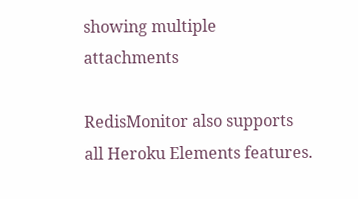showing multiple attachments

RedisMonitor also supports all Heroku Elements features.